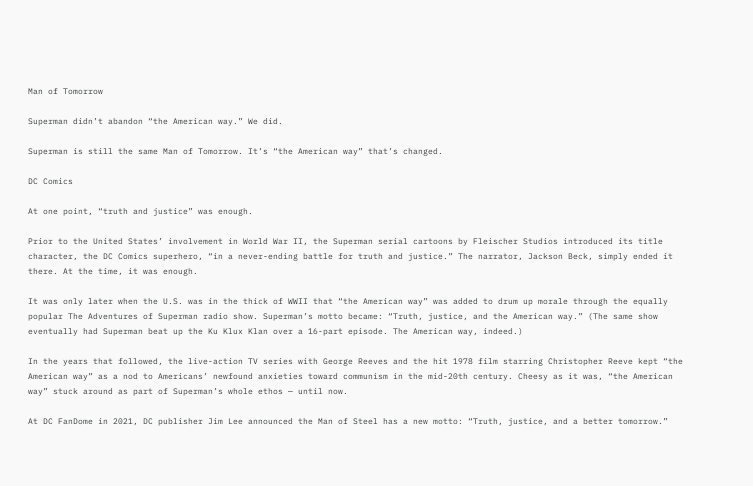Man of Tomorrow

Superman didn’t abandon “the American way.” We did.

Superman is still the same Man of Tomorrow. It’s “the American way” that’s changed.

DC Comics

At one point, “truth and justice” was enough.

Prior to the United States’ involvement in World War II, the Superman serial cartoons by Fleischer Studios introduced its title character, the DC Comics superhero, “in a never-ending battle for truth and justice.” The narrator, Jackson Beck, simply ended it there. At the time, it was enough.

It was only later when the U.S. was in the thick of WWII that “the American way” was added to drum up morale through the equally popular The Adventures of Superman radio show. Superman’s motto became: “Truth, justice, and the American way.” (The same show eventually had Superman beat up the Ku Klux Klan over a 16-part episode. The American way, indeed.)

In the years that followed, the live-action TV series with George Reeves and the hit 1978 film starring Christopher Reeve kept “the American way” as a nod to Americans’ newfound anxieties toward communism in the mid-20th century. Cheesy as it was, “the American way” stuck around as part of Superman’s whole ethos — until now.

At DC FanDome in 2021, DC publisher Jim Lee announced the Man of Steel has a new motto: “Truth, justice, and a better tomorrow.”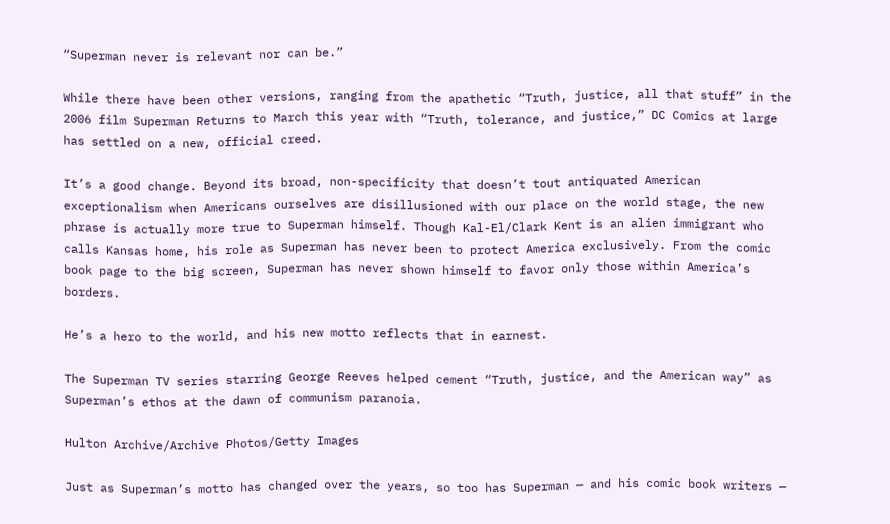“Superman never is relevant nor can be.”

While there have been other versions, ranging from the apathetic “Truth, justice, all that stuff” in the 2006 film Superman Returns to March this year with “Truth, tolerance, and justice,” DC Comics at large has settled on a new, official creed.

It’s a good change. Beyond its broad, non-specificity that doesn’t tout antiquated American exceptionalism when Americans ourselves are disillusioned with our place on the world stage, the new phrase is actually more true to Superman himself. Though Kal-El/Clark Kent is an alien immigrant who calls Kansas home, his role as Superman has never been to protect America exclusively. From the comic book page to the big screen, Superman has never shown himself to favor only those within America’s borders.

He’s a hero to the world, and his new motto reflects that in earnest.

The Superman TV series starring George Reeves helped cement “Truth, justice, and the American way” as Superman’s ethos at the dawn of communism paranoia.

Hulton Archive/Archive Photos/Getty Images

Just as Superman’s motto has changed over the years, so too has Superman — and his comic book writers —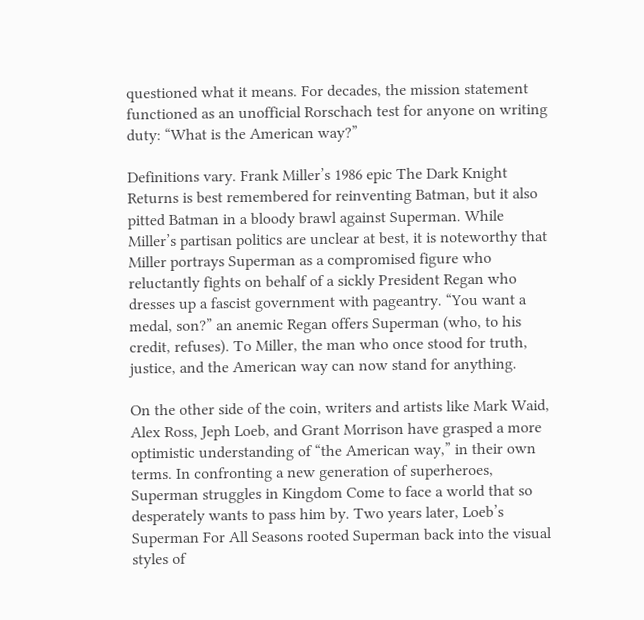questioned what it means. For decades, the mission statement functioned as an unofficial Rorschach test for anyone on writing duty: “What is the American way?”

Definitions vary. Frank Miller’s 1986 epic The Dark Knight Returns is best remembered for reinventing Batman, but it also pitted Batman in a bloody brawl against Superman. While Miller’s partisan politics are unclear at best, it is noteworthy that Miller portrays Superman as a compromised figure who reluctantly fights on behalf of a sickly President Regan who dresses up a fascist government with pageantry. “You want a medal, son?” an anemic Regan offers Superman (who, to his credit, refuses). To Miller, the man who once stood for truth, justice, and the American way can now stand for anything.

On the other side of the coin, writers and artists like Mark Waid, Alex Ross, Jeph Loeb, and Grant Morrison have grasped a more optimistic understanding of “the American way,” in their own terms. In confronting a new generation of superheroes, Superman struggles in Kingdom Come to face a world that so desperately wants to pass him by. Two years later, Loeb’s Superman For All Seasons rooted Superman back into the visual styles of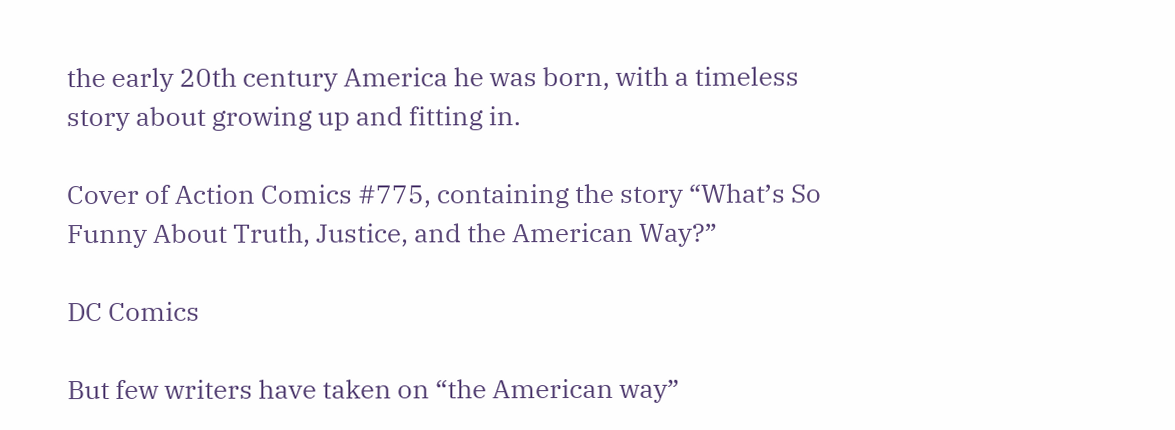the early 20th century America he was born, with a timeless story about growing up and fitting in.

Cover of Action Comics #775, containing the story “What’s So Funny About Truth, Justice, and the American Way?”

DC Comics

But few writers have taken on “the American way”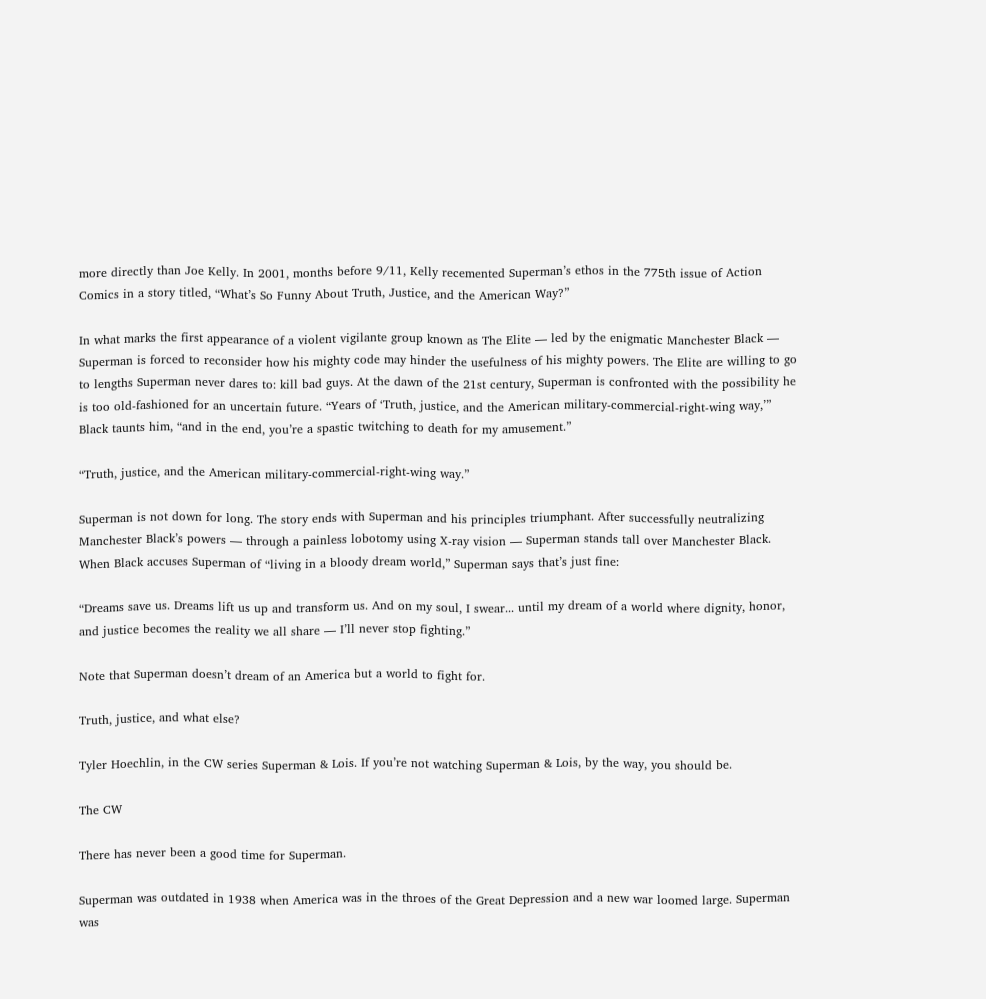more directly than Joe Kelly. In 2001, months before 9/11, Kelly recemented Superman’s ethos in the 775th issue of Action Comics in a story titled, “What’s So Funny About Truth, Justice, and the American Way?”

In what marks the first appearance of a violent vigilante group known as The Elite — led by the enigmatic Manchester Black — Superman is forced to reconsider how his mighty code may hinder the usefulness of his mighty powers. The Elite are willing to go to lengths Superman never dares to: kill bad guys. At the dawn of the 21st century, Superman is confronted with the possibility he is too old-fashioned for an uncertain future. “Years of ‘Truth, justice, and the American military-commercial-right-wing way,’” Black taunts him, “and in the end, you’re a spastic twitching to death for my amusement.”

“Truth, justice, and the American military-commercial-right-wing way.”

Superman is not down for long. The story ends with Superman and his principles triumphant. After successfully neutralizing Manchester Black’s powers — through a painless lobotomy using X-ray vision — Superman stands tall over Manchester Black. When Black accuses Superman of “living in a bloody dream world,” Superman says that’s just fine:

“Dreams save us. Dreams lift us up and transform us. And on my soul, I swear... until my dream of a world where dignity, honor, and justice becomes the reality we all share — I’ll never stop fighting.”

Note that Superman doesn’t dream of an America but a world to fight for.

Truth, justice, and what else?

Tyler Hoechlin, in the CW series Superman & Lois. If you’re not watching Superman & Lois, by the way, you should be.

The CW

There has never been a good time for Superman.

Superman was outdated in 1938 when America was in the throes of the Great Depression and a new war loomed large. Superman was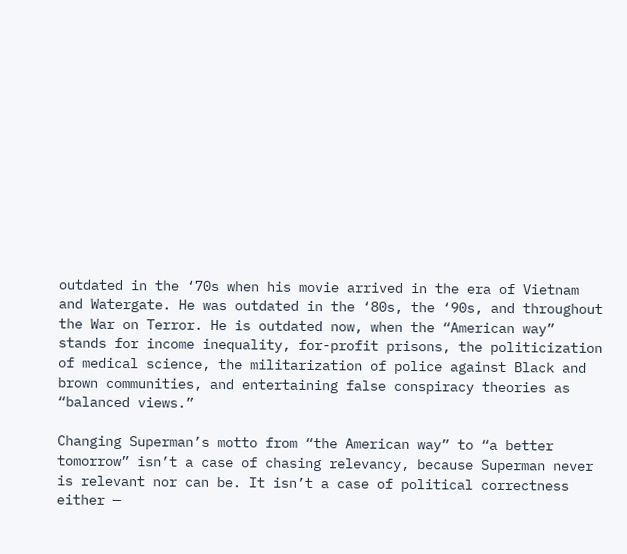outdated in the ‘70s when his movie arrived in the era of Vietnam and Watergate. He was outdated in the ‘80s, the ‘90s, and throughout the War on Terror. He is outdated now, when the “American way” stands for income inequality, for-profit prisons, the politicization of medical science, the militarization of police against Black and brown communities, and entertaining false conspiracy theories as “balanced views.”

Changing Superman’s motto from “the American way” to “a better tomorrow” isn’t a case of chasing relevancy, because Superman never is relevant nor can be. It isn’t a case of political correctness either —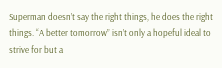Superman doesn’t say the right things, he does the right things. “A better tomorrow” isn’t only a hopeful ideal to strive for but a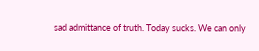sad admittance of truth. Today sucks. We can only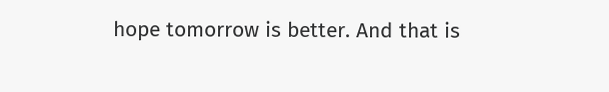hope tomorrow is better. And that is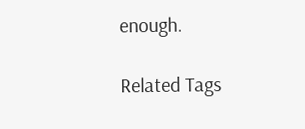enough.

Related Tags